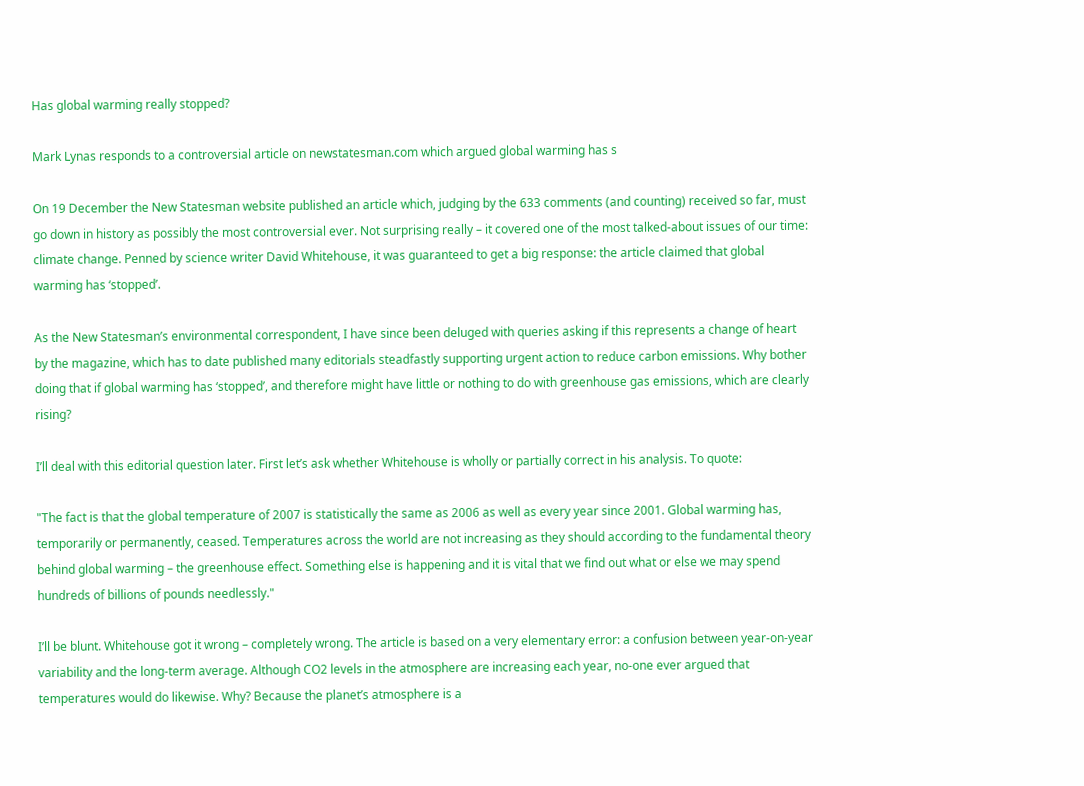Has global warming really stopped?

Mark Lynas responds to a controversial article on newstatesman.com which argued global warming has s

On 19 December the New Statesman website published an article which, judging by the 633 comments (and counting) received so far, must go down in history as possibly the most controversial ever. Not surprising really – it covered one of the most talked-about issues of our time: climate change. Penned by science writer David Whitehouse, it was guaranteed to get a big response: the article claimed that global warming has ‘stopped’.

As the New Statesman’s environmental correspondent, I have since been deluged with queries asking if this represents a change of heart by the magazine, which has to date published many editorials steadfastly supporting urgent action to reduce carbon emissions. Why bother doing that if global warming has ‘stopped’, and therefore might have little or nothing to do with greenhouse gas emissions, which are clearly rising?

I’ll deal with this editorial question later. First let’s ask whether Whitehouse is wholly or partially correct in his analysis. To quote:

"The fact is that the global temperature of 2007 is statistically the same as 2006 as well as every year since 2001. Global warming has, temporarily or permanently, ceased. Temperatures across the world are not increasing as they should according to the fundamental theory behind global warming – the greenhouse effect. Something else is happening and it is vital that we find out what or else we may spend hundreds of billions of pounds needlessly."

I’ll be blunt. Whitehouse got it wrong – completely wrong. The article is based on a very elementary error: a confusion between year-on-year variability and the long-term average. Although CO2 levels in the atmosphere are increasing each year, no-one ever argued that temperatures would do likewise. Why? Because the planet’s atmosphere is a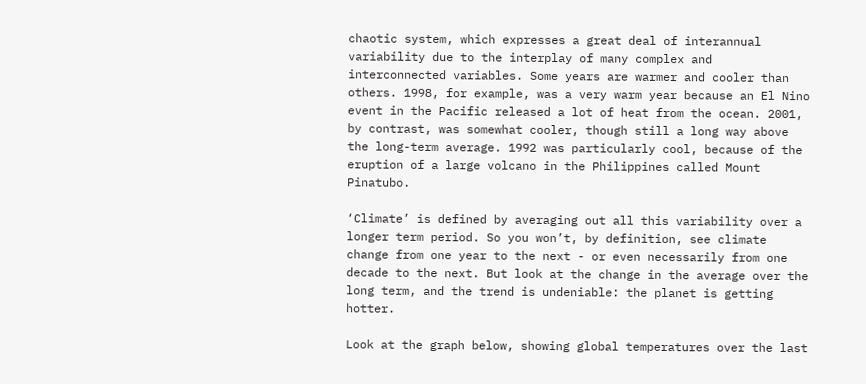chaotic system, which expresses a great deal of interannual variability due to the interplay of many complex and interconnected variables. Some years are warmer and cooler than others. 1998, for example, was a very warm year because an El Nino event in the Pacific released a lot of heat from the ocean. 2001, by contrast, was somewhat cooler, though still a long way above the long-term average. 1992 was particularly cool, because of the eruption of a large volcano in the Philippines called Mount Pinatubo.

‘Climate’ is defined by averaging out all this variability over a longer term period. So you won’t, by definition, see climate change from one year to the next - or even necessarily from one decade to the next. But look at the change in the average over the long term, and the trend is undeniable: the planet is getting hotter.

Look at the graph below, showing global temperatures over the last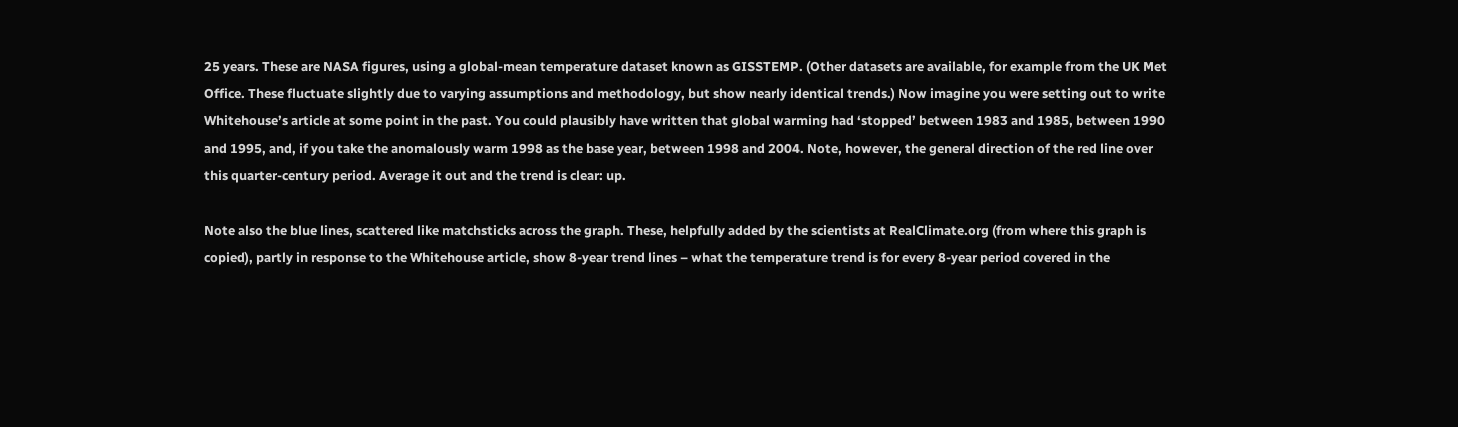25 years. These are NASA figures, using a global-mean temperature dataset known as GISSTEMP. (Other datasets are available, for example from the UK Met Office. These fluctuate slightly due to varying assumptions and methodology, but show nearly identical trends.) Now imagine you were setting out to write Whitehouse’s article at some point in the past. You could plausibly have written that global warming had ‘stopped’ between 1983 and 1985, between 1990 and 1995, and, if you take the anomalously warm 1998 as the base year, between 1998 and 2004. Note, however, the general direction of the red line over this quarter-century period. Average it out and the trend is clear: up.

Note also the blue lines, scattered like matchsticks across the graph. These, helpfully added by the scientists at RealClimate.org (from where this graph is copied), partly in response to the Whitehouse article, show 8-year trend lines – what the temperature trend is for every 8-year period covered in the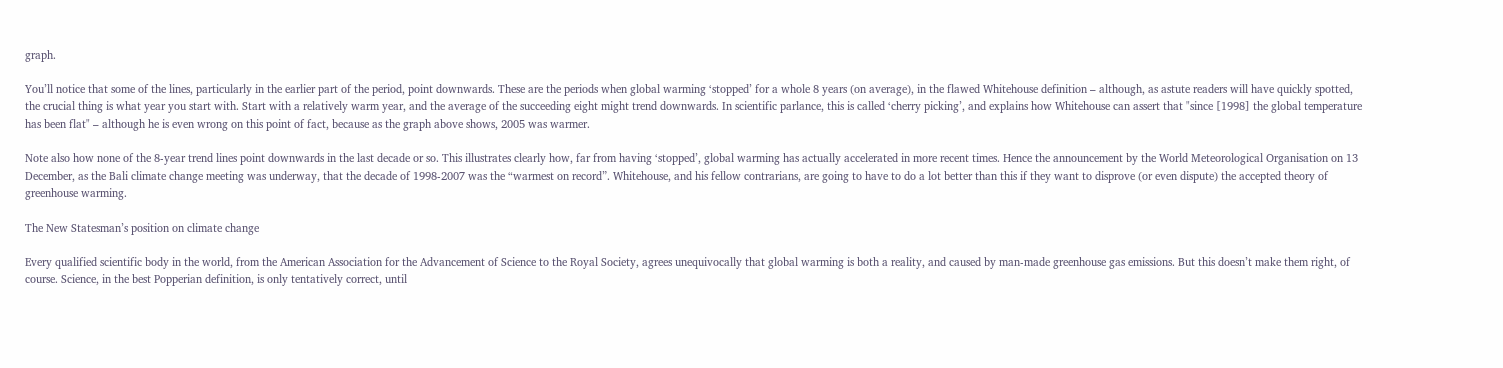graph.

You’ll notice that some of the lines, particularly in the earlier part of the period, point downwards. These are the periods when global warming ‘stopped’ for a whole 8 years (on average), in the flawed Whitehouse definition – although, as astute readers will have quickly spotted, the crucial thing is what year you start with. Start with a relatively warm year, and the average of the succeeding eight might trend downwards. In scientific parlance, this is called ‘cherry picking’, and explains how Whitehouse can assert that "since [1998] the global temperature has been flat" – although he is even wrong on this point of fact, because as the graph above shows, 2005 was warmer.

Note also how none of the 8-year trend lines point downwards in the last decade or so. This illustrates clearly how, far from having ‘stopped’, global warming has actually accelerated in more recent times. Hence the announcement by the World Meteorological Organisation on 13 December, as the Bali climate change meeting was underway, that the decade of 1998-2007 was the “warmest on record”. Whitehouse, and his fellow contrarians, are going to have to do a lot better than this if they want to disprove (or even dispute) the accepted theory of greenhouse warming.

The New Statesman’s position on climate change

Every qualified scientific body in the world, from the American Association for the Advancement of Science to the Royal Society, agrees unequivocally that global warming is both a reality, and caused by man-made greenhouse gas emissions. But this doesn’t make them right, of course. Science, in the best Popperian definition, is only tentatively correct, until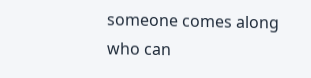someone comes along who can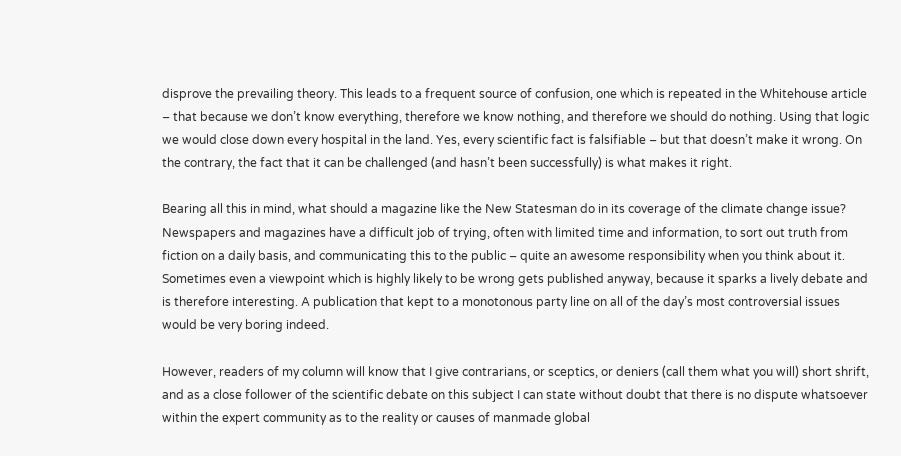disprove the prevailing theory. This leads to a frequent source of confusion, one which is repeated in the Whitehouse article – that because we don’t know everything, therefore we know nothing, and therefore we should do nothing. Using that logic we would close down every hospital in the land. Yes, every scientific fact is falsifiable – but that doesn’t make it wrong. On the contrary, the fact that it can be challenged (and hasn’t been successfully) is what makes it right.

Bearing all this in mind, what should a magazine like the New Statesman do in its coverage of the climate change issue? Newspapers and magazines have a difficult job of trying, often with limited time and information, to sort out truth from fiction on a daily basis, and communicating this to the public – quite an awesome responsibility when you think about it. Sometimes even a viewpoint which is highly likely to be wrong gets published anyway, because it sparks a lively debate and is therefore interesting. A publication that kept to a monotonous party line on all of the day’s most controversial issues would be very boring indeed.

However, readers of my column will know that I give contrarians, or sceptics, or deniers (call them what you will) short shrift, and as a close follower of the scientific debate on this subject I can state without doubt that there is no dispute whatsoever within the expert community as to the reality or causes of manmade global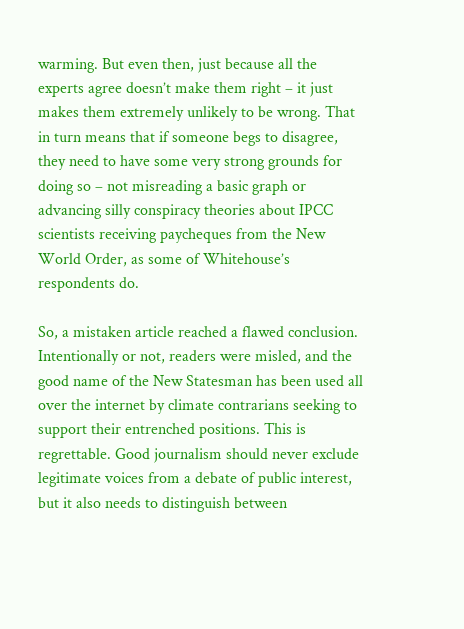warming. But even then, just because all the experts agree doesn’t make them right – it just makes them extremely unlikely to be wrong. That in turn means that if someone begs to disagree, they need to have some very strong grounds for doing so – not misreading a basic graph or advancing silly conspiracy theories about IPCC scientists receiving paycheques from the New World Order, as some of Whitehouse’s respondents do.

So, a mistaken article reached a flawed conclusion. Intentionally or not, readers were misled, and the good name of the New Statesman has been used all over the internet by climate contrarians seeking to support their entrenched positions. This is regrettable. Good journalism should never exclude legitimate voices from a debate of public interest, but it also needs to distinguish between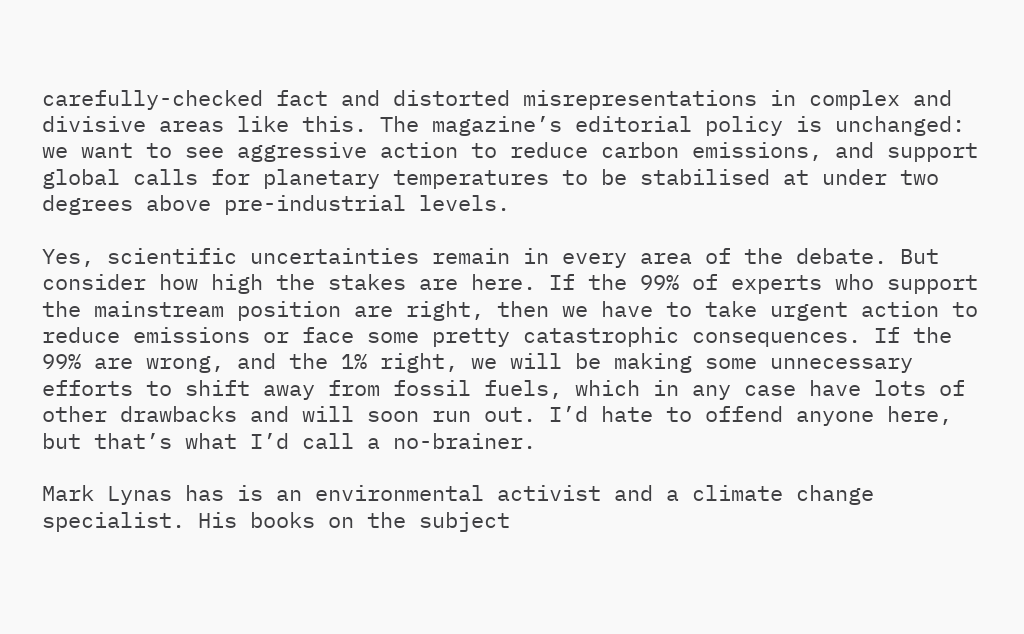carefully-checked fact and distorted misrepresentations in complex and divisive areas like this. The magazine’s editorial policy is unchanged: we want to see aggressive action to reduce carbon emissions, and support global calls for planetary temperatures to be stabilised at under two degrees above pre-industrial levels.

Yes, scientific uncertainties remain in every area of the debate. But consider how high the stakes are here. If the 99% of experts who support the mainstream position are right, then we have to take urgent action to reduce emissions or face some pretty catastrophic consequences. If the 99% are wrong, and the 1% right, we will be making some unnecessary efforts to shift away from fossil fuels, which in any case have lots of other drawbacks and will soon run out. I’d hate to offend anyone here, but that’s what I’d call a no-brainer.

Mark Lynas has is an environmental activist and a climate change specialist. His books on the subject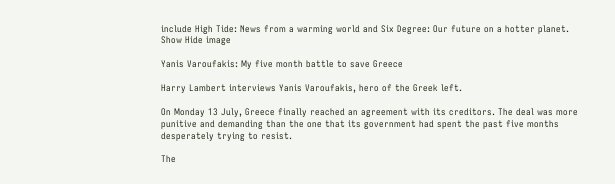include High Tide: News from a warming world and Six Degree: Our future on a hotter planet.
Show Hide image

Yanis Varoufakis: My five month battle to save Greece

Harry Lambert interviews Yanis Varoufakis, hero of the Greek left.

On Monday 13 July, Greece finally reached an agreement with its creditors. The deal was more punitive and demanding than the one that its government had spent the past five months desperately trying to resist.

The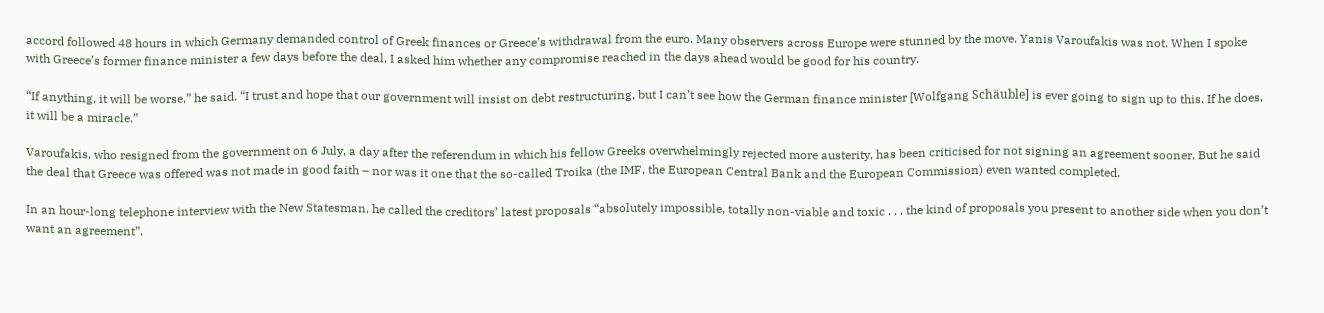accord followed 48 hours in which Germany demanded control of Greek finances or Greece’s withdrawal from the euro. Many observers across Europe were stunned by the move. Yanis Varoufakis was not. When I spoke with Greece’s former finance minister a few days before the deal, I asked him whether any compromise reached in the days ahead would be good for his country.

“If anything, it will be worse,” he said. “I trust and hope that our government will insist on debt restructuring, but I can’t see how the German finance minister [Wolfgang Schäuble] is ever going to sign up to this. If he does, it will be a miracle.”

Varoufakis, who resigned from the government on 6 July, a day after the referendum in which his fellow Greeks overwhelmingly rejected more austerity, has been criticised for not signing an agreement sooner. But he said the deal that Greece was offered was not made in good faith – nor was it one that the so-called Troika (the IMF, the European Central Bank and the European Commission) even wanted completed.

In an hour-long telephone interview with the New Statesman, he called the creditors’ latest proposals “absolutely impossible, totally non-viable and toxic . . . the kind of proposals you present to another side when you don’t want an agreement”.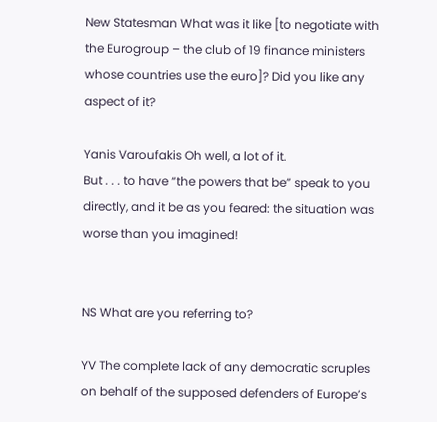New Statesman What was it like [to negotiate with the Eurogroup – the club of 19 finance ministers whose countries use the euro]? Did you like any aspect of it?

Yanis Varoufakis Oh well, a lot of it.
But . . . to have “the powers that be” speak to you directly, and it be as you feared: the situation was worse than you imagined!


NS What are you referring to?

YV The complete lack of any democratic scruples on behalf of the supposed defenders of Europe’s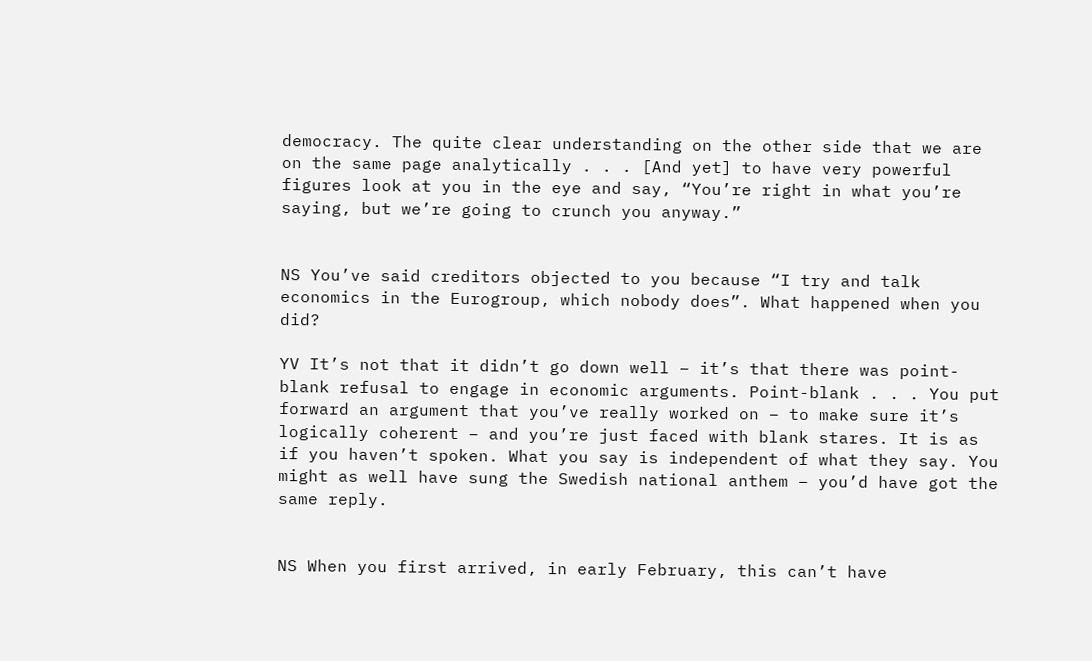democracy. The quite clear understanding on the other side that we are on the same page analytically . . . [And yet] to have very powerful figures look at you in the eye and say, “You’re right in what you’re saying, but we’re going to crunch you anyway.”


NS You’ve said creditors objected to you because “I try and talk economics in the Eurogroup, which nobody does”. What happened when you did?

YV It’s not that it didn’t go down well – it’s that there was point-blank refusal to engage in economic arguments. Point-blank . . . You put forward an argument that you’ve really worked on – to make sure it’s logically coherent – and you’re just faced with blank stares. It is as if you haven’t spoken. What you say is independent of what they say. You might as well have sung the Swedish national anthem – you’d have got the same reply.


NS When you first arrived, in early February, this can’t have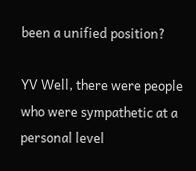been a unified position?

YV Well, there were people who were sympathetic at a personal level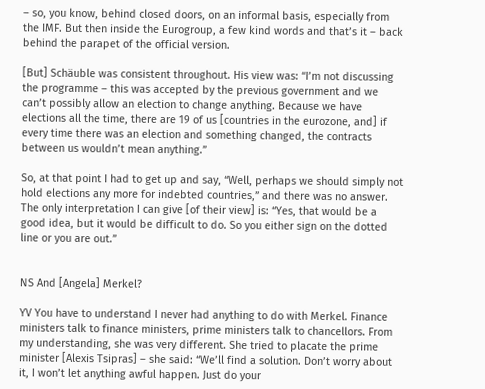– so, you know, behind closed doors, on an informal basis, especially from the IMF. But then inside the Eurogroup, a few kind words and that’s it – back behind the parapet of the official version.

[But] Schäuble was consistent throughout. His view was: “I’m not discussing the programme – this was accepted by the previous government and we can’t possibly allow an election to change anything. Because we have elections all the time, there are 19 of us [countries in the eurozone, and] if every time there was an election and something changed, the contracts between us wouldn’t mean anything.”

So, at that point I had to get up and say, “Well, perhaps we should simply not hold elections any more for indebted countries,” and there was no answer. The only interpretation I can give [of their view] is: “Yes, that would be a good idea, but it would be difficult to do. So you either sign on the dotted line or you are out.”


NS And [Angela] Merkel?

YV You have to understand I never had anything to do with Merkel. Finance ministers talk to finance ministers, prime ministers talk to chancellors. From my understanding, she was very different. She tried to placate the prime minister [Alexis Tsipras] – she said: “We’ll find a solution. Don’t worry about it, I won’t let anything awful happen. Just do your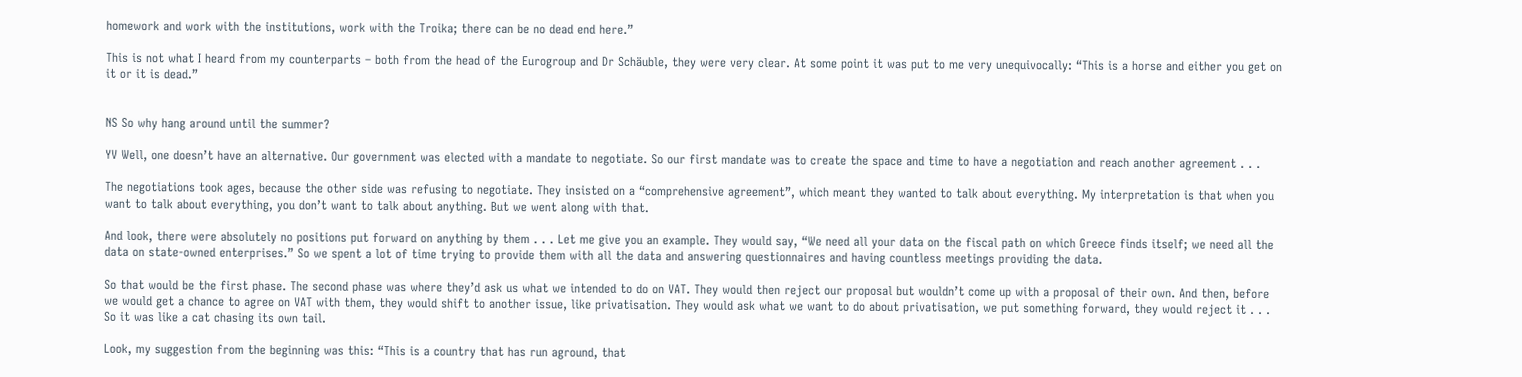homework and work with the institutions, work with the Troika; there can be no dead end here.”

This is not what I heard from my counterparts – both from the head of the Eurogroup and Dr Schäuble, they were very clear. At some point it was put to me very unequivocally: “This is a horse and either you get on it or it is dead.”


NS So why hang around until the summer?

YV Well, one doesn’t have an alternative. Our government was elected with a mandate to negotiate. So our first mandate was to create the space and time to have a negotiation and reach another agreement . . .

The negotiations took ages, because the other side was refusing to negotiate. They insisted on a “comprehensive agreement”, which meant they wanted to talk about everything. My interpretation is that when you want to talk about everything, you don’t want to talk about anything. But we went along with that.

And look, there were absolutely no positions put forward on anything by them . . . Let me give you an example. They would say, “We need all your data on the fiscal path on which Greece finds itself; we need all the data on state-owned enterprises.” So we spent a lot of time trying to provide them with all the data and answering questionnaires and having countless meetings providing the data.

So that would be the first phase. The second phase was where they’d ask us what we intended to do on VAT. They would then reject our proposal but wouldn’t come up with a proposal of their own. And then, before we would get a chance to agree on VAT with them, they would shift to another issue, like privatisation. They would ask what we want to do about privatisation, we put something forward, they would reject it . . . So it was like a cat chasing its own tail.

Look, my suggestion from the beginning was this: “This is a country that has run aground, that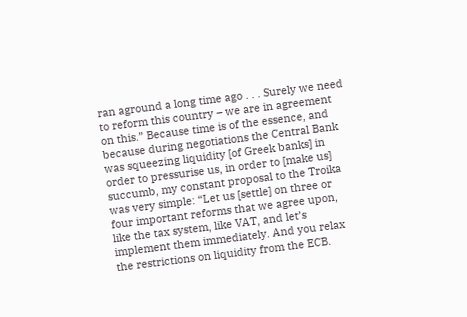ran aground a long time ago . . . Surely we need to reform this country – we are in agreement on this.” Because time is of the essence, and because during negotiations the Central Bank was squeezing liquidity [of Greek banks] in order to pressurise us, in order to [make us] succumb, my constant proposal to the Troika was very simple: “Let us [settle] on three or four important reforms that we agree upon, like the tax system, like VAT, and let’s implement them immediately. And you relax the restrictions on liquidity from the ECB.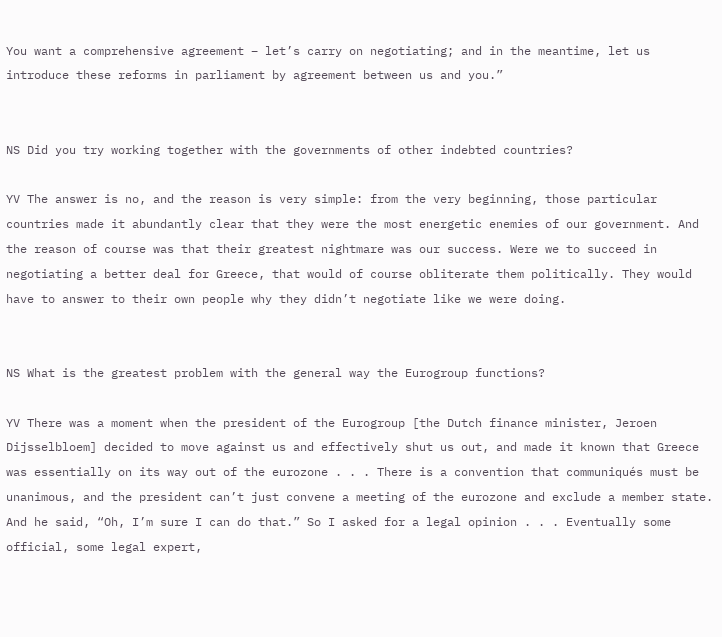You want a comprehensive agreement – let’s carry on negotiating; and in the meantime, let us introduce these reforms in parliament by agreement between us and you.”


NS Did you try working together with the governments of other indebted countries?

YV The answer is no, and the reason is very simple: from the very beginning, those particular countries made it abundantly clear that they were the most energetic enemies of our government. And the reason of course was that their greatest nightmare was our success. Were we to succeed in negotiating a better deal for Greece, that would of course obliterate them politically. They would have to answer to their own people why they didn’t negotiate like we were doing.


NS What is the greatest problem with the general way the Eurogroup functions?

YV There was a moment when the president of the Eurogroup [the Dutch finance minister, Jeroen Dijsselbloem] decided to move against us and effectively shut us out, and made it known that Greece was essentially on its way out of the eurozone . . . There is a convention that communiqués must be unanimous, and the president can’t just convene a meeting of the eurozone and exclude a member state. And he said, “Oh, I’m sure I can do that.” So I asked for a legal opinion . . . Eventually some official, some legal expert,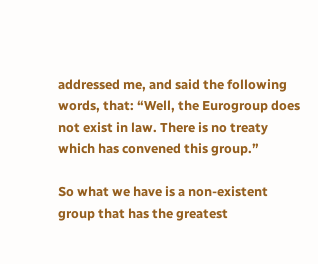addressed me, and said the following words, that: “Well, the Eurogroup does not exist in law. There is no treaty which has convened this group.”

So what we have is a non-existent group that has the greatest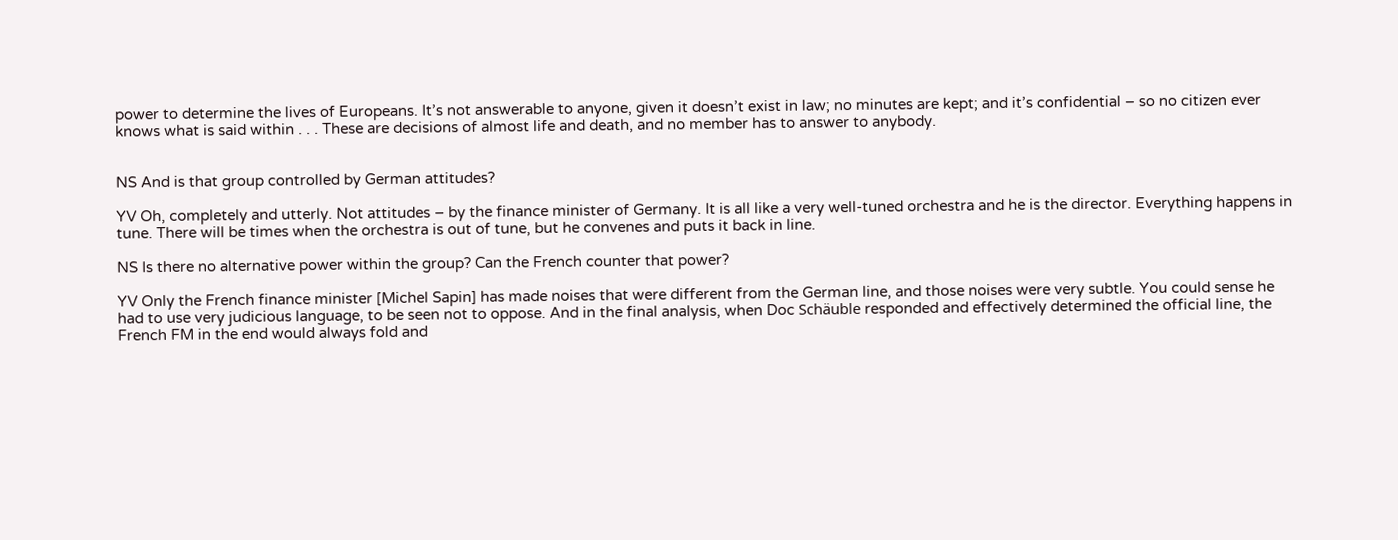power to determine the lives of Europeans. It’s not answerable to anyone, given it doesn’t exist in law; no minutes are kept; and it’s confidential – so no citizen ever knows what is said within . . . These are decisions of almost life and death, and no member has to answer to anybody.


NS And is that group controlled by German attitudes?

YV Oh, completely and utterly. Not attitudes – by the finance minister of Germany. It is all like a very well-tuned orchestra and he is the director. Everything happens in tune. There will be times when the orchestra is out of tune, but he convenes and puts it back in line.

NS Is there no alternative power within the group? Can the French counter that power?

YV Only the French finance minister [Michel Sapin] has made noises that were different from the German line, and those noises were very subtle. You could sense he had to use very judicious language, to be seen not to oppose. And in the final analysis, when Doc Schäuble responded and effectively determined the official line, the French FM in the end would always fold and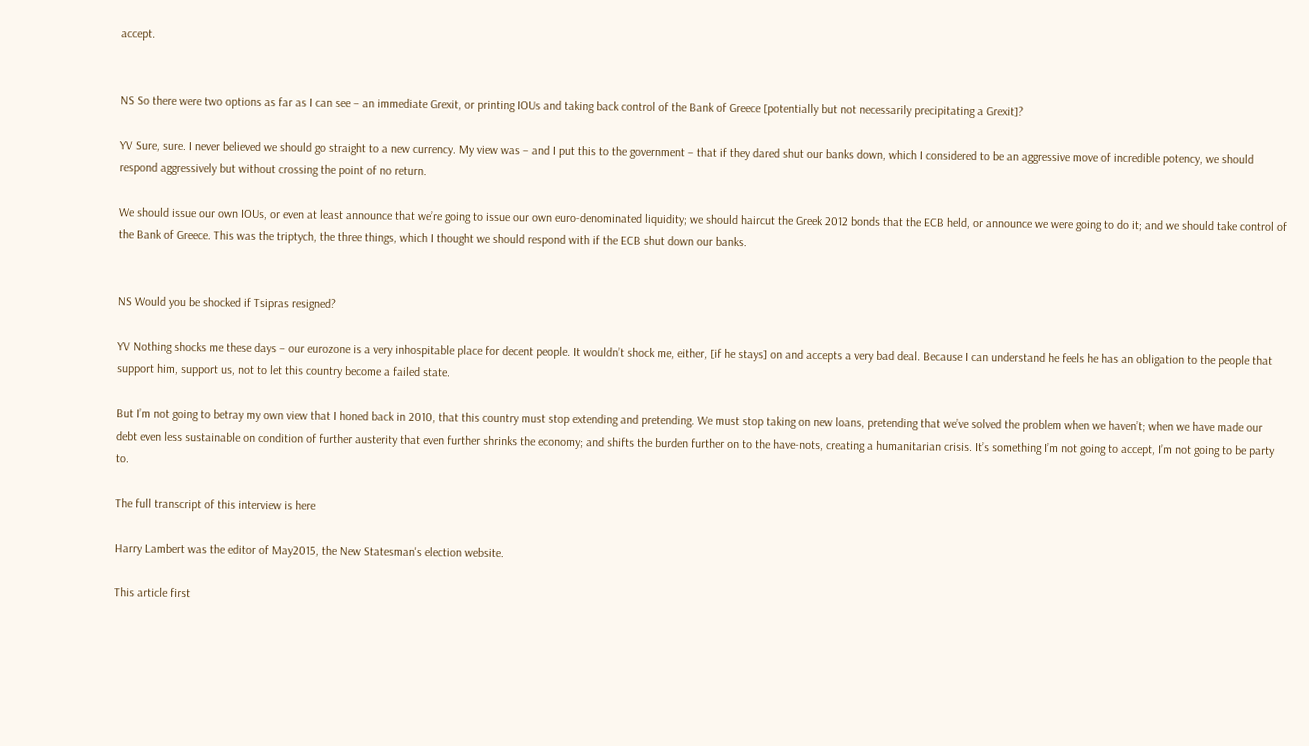accept.


NS So there were two options as far as I can see – an immediate Grexit, or printing IOUs and taking back control of the Bank of Greece [potentially but not necessarily precipitating a Grexit]?

YV Sure, sure. I never believed we should go straight to a new currency. My view was – and I put this to the government – that if they dared shut our banks down, which I considered to be an aggressive move of incredible potency, we should respond aggressively but without crossing the point of no return.

We should issue our own IOUs, or even at least announce that we’re going to issue our own euro-denominated liquidity; we should haircut the Greek 2012 bonds that the ECB held, or announce we were going to do it; and we should take control of the Bank of Greece. This was the triptych, the three things, which I thought we should respond with if the ECB shut down our banks.


NS Would you be shocked if Tsipras resigned?

YV Nothing shocks me these days – our eurozone is a very inhospitable place for decent people. It wouldn’t shock me, either, [if he stays] on and accepts a very bad deal. Because I can understand he feels he has an obligation to the people that support him, support us, not to let this country become a failed state.

But I’m not going to betray my own view that I honed back in 2010, that this country must stop extending and pretending. We must stop taking on new loans, pretending that we’ve solved the problem when we haven’t; when we have made our debt even less sustainable on condition of further austerity that even further shrinks the economy; and shifts the burden further on to the have-nots, creating a humanitarian crisis. It’s something I’m not going to accept, I’m not going to be party to.

The full transcript of this interview is here

Harry Lambert was the editor of May2015, the New Statesman's election website.

This article first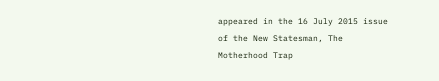appeared in the 16 July 2015 issue of the New Statesman, The Motherhood Trap